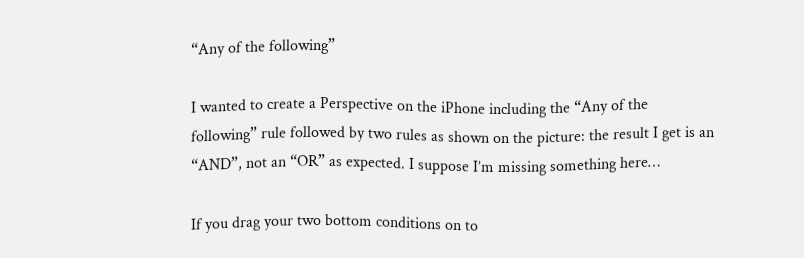“Any of the following”

I wanted to create a Perspective on the iPhone including the “Any of the following” rule followed by two rules as shown on the picture: the result I get is an “AND”, not an “OR” as expected. I suppose I’m missing something here…

If you drag your two bottom conditions on to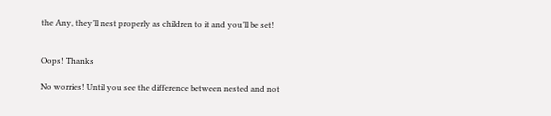the Any, they’ll nest properly as children to it and you’ll be set!


Oops! Thanks

No worries! Until you see the difference between nested and not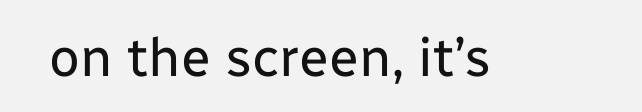on the screen, it’s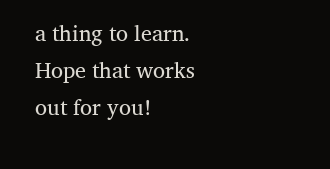a thing to learn. Hope that works out for you!